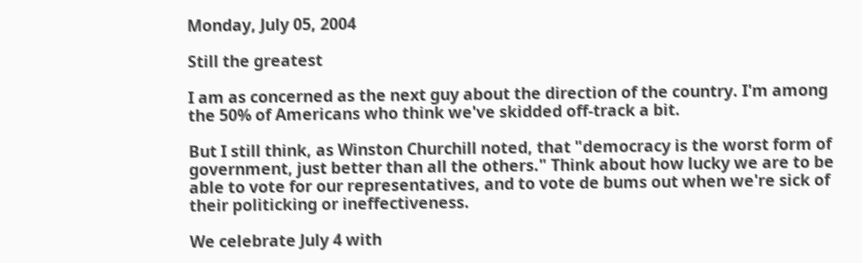Monday, July 05, 2004

Still the greatest

I am as concerned as the next guy about the direction of the country. I'm among the 50% of Americans who think we've skidded off-track a bit.

But I still think, as Winston Churchill noted, that "democracy is the worst form of government, just better than all the others." Think about how lucky we are to be able to vote for our representatives, and to vote de bums out when we're sick of their politicking or ineffectiveness.

We celebrate July 4 with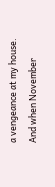a vengeance at my house. And when November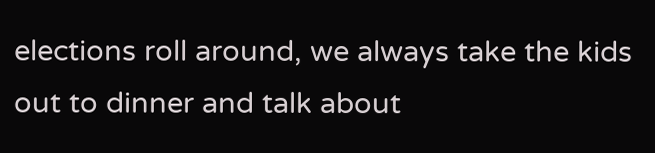elections roll around, we always take the kids out to dinner and talk about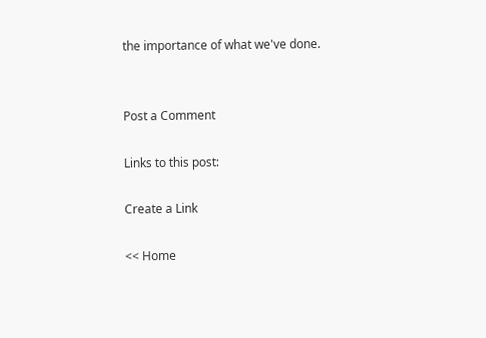the importance of what we've done.


Post a Comment

Links to this post:

Create a Link

<< Home